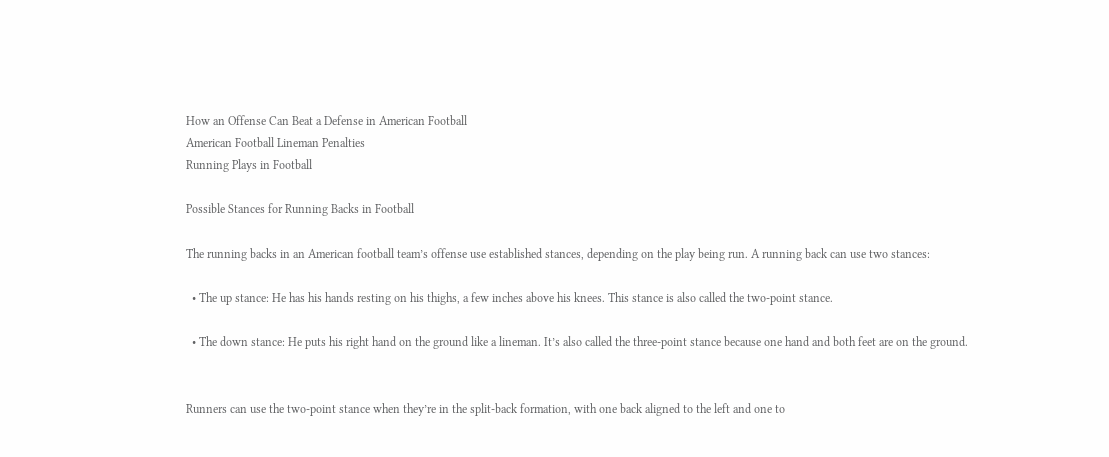How an Offense Can Beat a Defense in American Football
American Football Lineman Penalties
Running Plays in Football

Possible Stances for Running Backs in Football

The running backs in an American football team’s offense use established stances, depending on the play being run. A running back can use two stances:

  • The up stance: He has his hands resting on his thighs, a few inches above his knees. This stance is also called the two-point stance.

  • The down stance: He puts his right hand on the ground like a lineman. It’s also called the three-point stance because one hand and both feet are on the ground.


Runners can use the two-point stance when they’re in the split-back formation, with one back aligned to the left and one to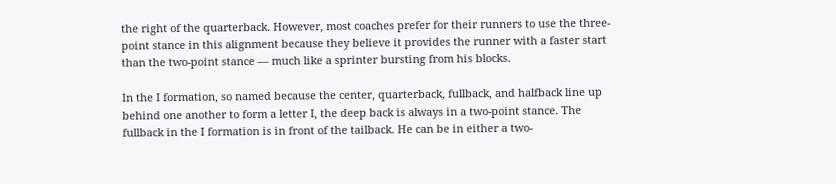the right of the quarterback. However, most coaches prefer for their runners to use the three-point stance in this alignment because they believe it provides the runner with a faster start than the two-point stance — much like a sprinter bursting from his blocks.

In the I formation, so named because the center, quarterback, fullback, and halfback line up behind one another to form a letter I, the deep back is always in a two-point stance. The fullback in the I formation is in front of the tailback. He can be in either a two-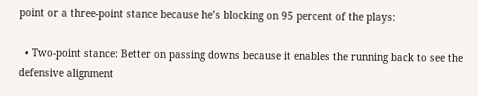point or a three-point stance because he’s blocking on 95 percent of the plays:

  • Two-point stance: Better on passing downs because it enables the running back to see the defensive alignment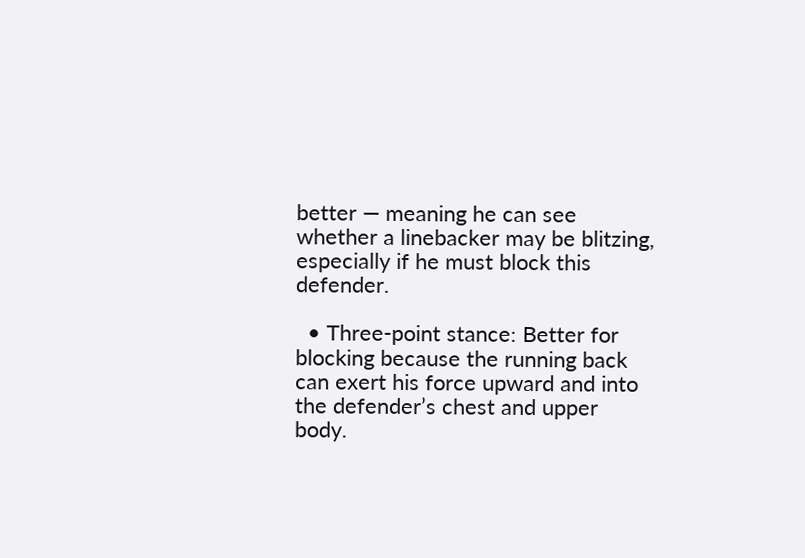better — meaning he can see whether a linebacker may be blitzing, especially if he must block this defender.

  • Three-point stance: Better for blocking because the running back can exert his force upward and into the defender’s chest and upper body.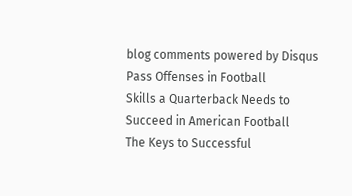blog comments powered by Disqus
Pass Offenses in Football
Skills a Quarterback Needs to Succeed in American Football
The Keys to Successful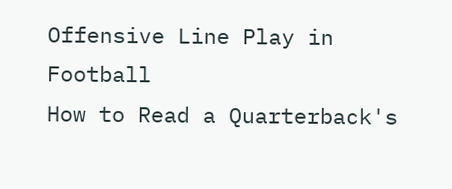Offensive Line Play in Football
How to Read a Quarterback's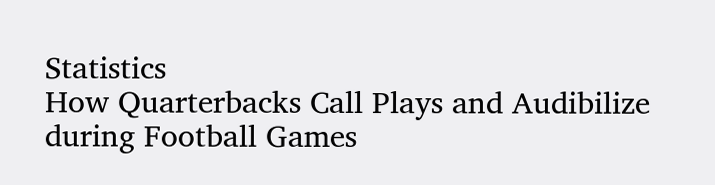Statistics
How Quarterbacks Call Plays and Audibilize during Football Games